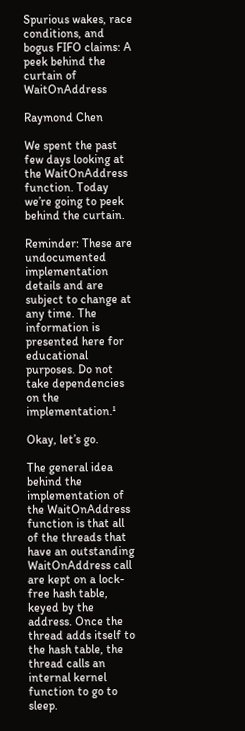Spurious wakes, race conditions, and bogus FIFO claims: A peek behind the curtain of WaitOnAddress

Raymond Chen

We spent the past few days looking at the WaitOnAddress function. Today we’re going to peek behind the curtain.

Reminder: These are undocumented implementation details and are subject to change at any time. The information is presented here for educational purposes. Do not take dependencies on the implementation.¹

Okay, let’s go.

The general idea behind the implementation of the WaitOnAddress function is that all of the threads that have an outstanding WaitOnAddress call are kept on a lock-free hash table, keyed by the address. Once the thread adds itself to the hash table, the thread calls an internal kernel function to go to sleep.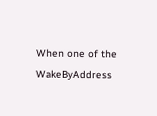When one of the WakeByAddress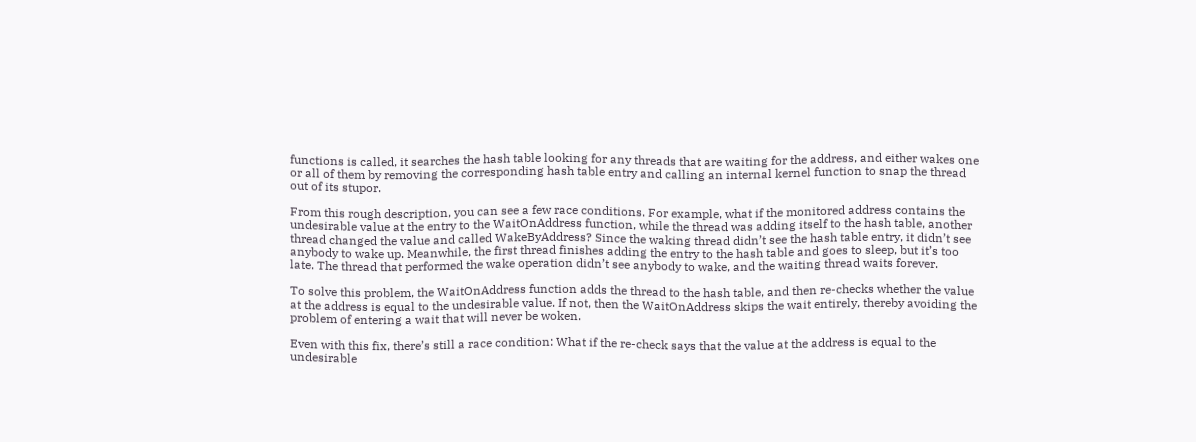functions is called, it searches the hash table looking for any threads that are waiting for the address, and either wakes one or all of them by removing the corresponding hash table entry and calling an internal kernel function to snap the thread out of its stupor.

From this rough description, you can see a few race conditions. For example, what if the monitored address contains the undesirable value at the entry to the WaitOnAddress function, while the thread was adding itself to the hash table, another thread changed the value and called WakeByAddress? Since the waking thread didn’t see the hash table entry, it didn’t see anybody to wake up. Meanwhile, the first thread finishes adding the entry to the hash table and goes to sleep, but it’s too late. The thread that performed the wake operation didn’t see anybody to wake, and the waiting thread waits forever.

To solve this problem, the WaitOnAddress function adds the thread to the hash table, and then re-checks whether the value at the address is equal to the undesirable value. If not, then the WaitOnAddress skips the wait entirely, thereby avoiding the problem of entering a wait that will never be woken.

Even with this fix, there’s still a race condition: What if the re-check says that the value at the address is equal to the undesirable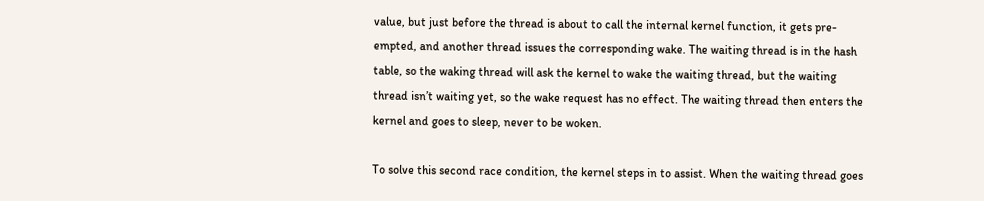value, but just before the thread is about to call the internal kernel function, it gets pre-empted, and another thread issues the corresponding wake. The waiting thread is in the hash table, so the waking thread will ask the kernel to wake the waiting thread, but the waiting thread isn’t waiting yet, so the wake request has no effect. The waiting thread then enters the kernel and goes to sleep, never to be woken.

To solve this second race condition, the kernel steps in to assist. When the waiting thread goes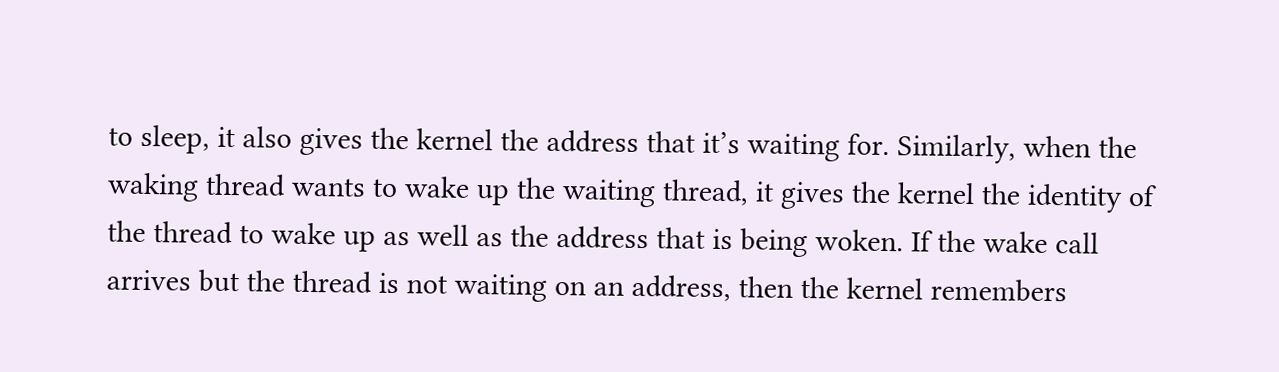to sleep, it also gives the kernel the address that it’s waiting for. Similarly, when the waking thread wants to wake up the waiting thread, it gives the kernel the identity of the thread to wake up as well as the address that is being woken. If the wake call arrives but the thread is not waiting on an address, then the kernel remembers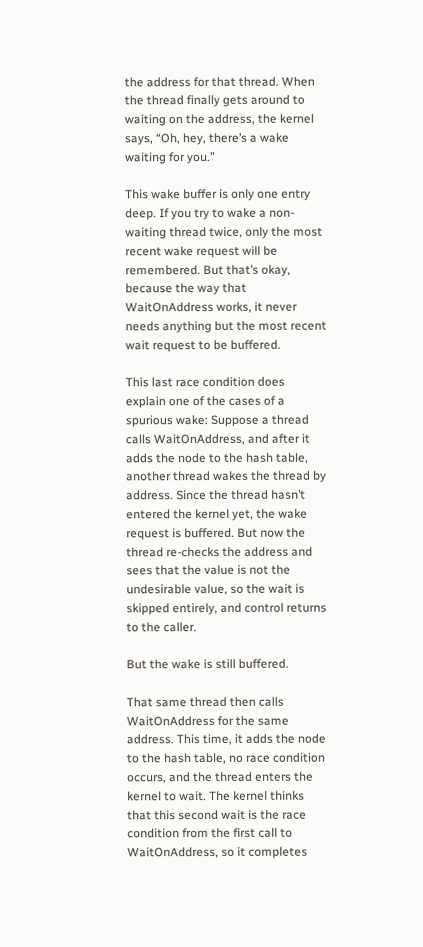the address for that thread. When the thread finally gets around to waiting on the address, the kernel says, “Oh, hey, there’s a wake waiting for you.”

This wake buffer is only one entry deep. If you try to wake a non-waiting thread twice, only the most recent wake request will be remembered. But that’s okay, because the way that WaitOnAddress works, it never needs anything but the most recent wait request to be buffered.

This last race condition does explain one of the cases of a spurious wake: Suppose a thread calls WaitOnAddress, and after it adds the node to the hash table, another thread wakes the thread by address. Since the thread hasn’t entered the kernel yet, the wake request is buffered. But now the thread re-checks the address and sees that the value is not the undesirable value, so the wait is skipped entirely, and control returns to the caller.

But the wake is still buffered.

That same thread then calls WaitOnAddress for the same address. This time, it adds the node to the hash table, no race condition occurs, and the thread enters the kernel to wait. The kernel thinks that this second wait is the race condition from the first call to WaitOnAddress, so it completes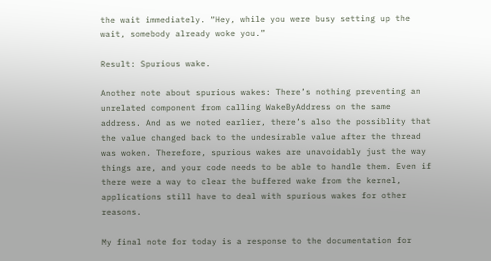the wait immediately. “Hey, while you were busy setting up the wait, somebody already woke you.”

Result: Spurious wake.

Another note about spurious wakes: There’s nothing preventing an unrelated component from calling WakeByAddress on the same address. And as we noted earlier, there’s also the possiblity that the value changed back to the undesirable value after the thread was woken. Therefore, spurious wakes are unavoidably just the way things are, and your code needs to be able to handle them. Even if there were a way to clear the buffered wake from the kernel, applications still have to deal with spurious wakes for other reasons.

My final note for today is a response to the documentation for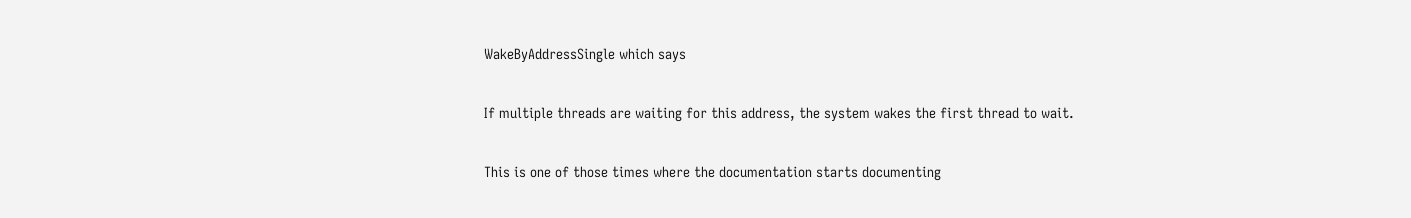WakeByAddressSingle which says

If multiple threads are waiting for this address, the system wakes the first thread to wait.

This is one of those times where the documentation starts documenting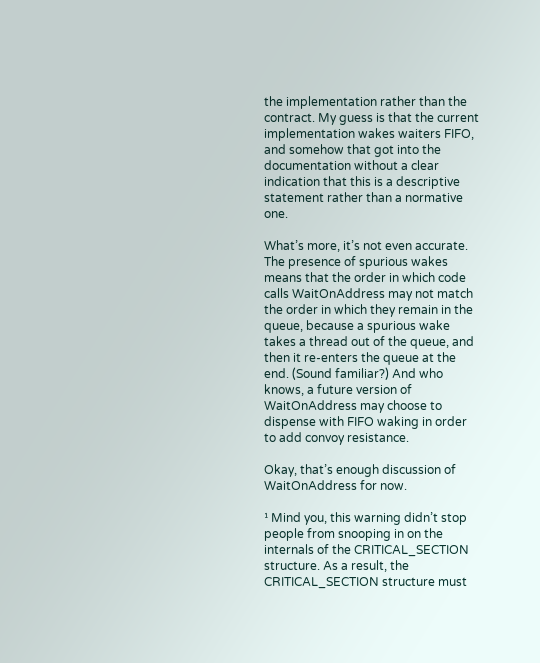the implementation rather than the contract. My guess is that the current implementation wakes waiters FIFO, and somehow that got into the documentation without a clear indication that this is a descriptive statement rather than a normative one.

What’s more, it’s not even accurate. The presence of spurious wakes means that the order in which code calls WaitOnAddress may not match the order in which they remain in the queue, because a spurious wake takes a thread out of the queue, and then it re-enters the queue at the end. (Sound familiar?) And who knows, a future version of WaitOnAddress may choose to dispense with FIFO waking in order to add convoy resistance.

Okay, that’s enough discussion of WaitOnAddress for now.

¹ Mind you, this warning didn’t stop people from snooping in on the internals of the CRITICAL_SECTION structure. As a result, the CRITICAL_SECTION structure must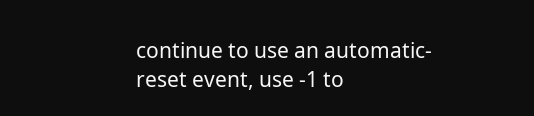continue to use an automatic-reset event, use -1 to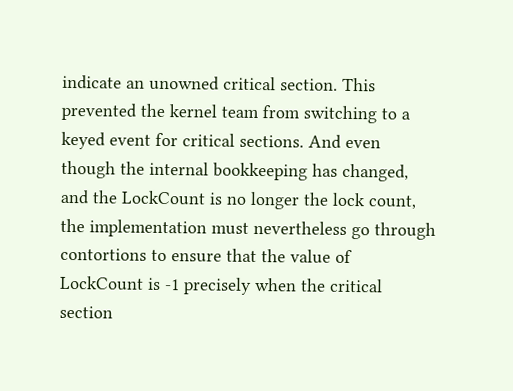indicate an unowned critical section. This prevented the kernel team from switching to a keyed event for critical sections. And even though the internal bookkeeping has changed, and the LockCount is no longer the lock count, the implementation must nevertheless go through contortions to ensure that the value of LockCount is -1 precisely when the critical section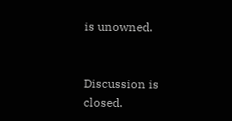is unowned.


Discussion is closed.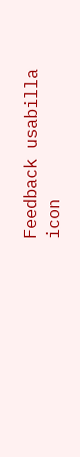Feedback usabilla icon